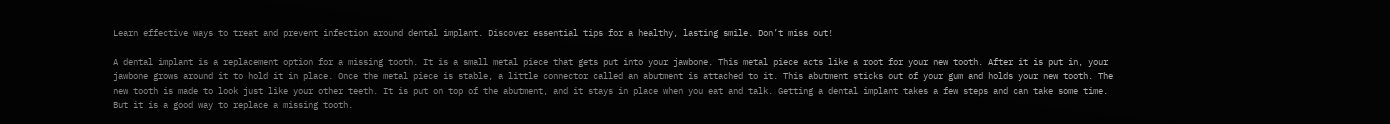Learn effective ways to treat and prevent infection around dental implant. Discover essential tips for a healthy, lasting smile. Don’t miss out!

A dental implant is a replacement option for a missing tooth. It is a small metal piece that gets put into your jawbone. This metal piece acts like a root for your new tooth. After it is put in, your jawbone grows around it to hold it in place. Once the metal piece is stable, a little connector called an abutment is attached to it. This abutment sticks out of your gum and holds your new tooth. The new tooth is made to look just like your other teeth. It is put on top of the abutment, and it stays in place when you eat and talk. Getting a dental implant takes a few steps and can take some time. But it is a good way to replace a missing tooth.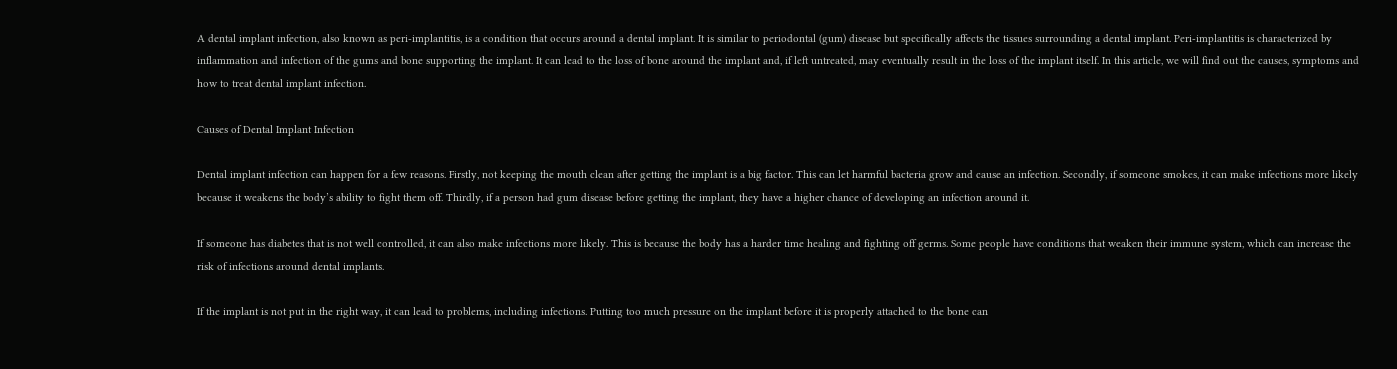A dental implant infection, also known as peri-implantitis, is a condition that occurs around a dental implant. It is similar to periodontal (gum) disease but specifically affects the tissues surrounding a dental implant. Peri-implantitis is characterized by inflammation and infection of the gums and bone supporting the implant. It can lead to the loss of bone around the implant and, if left untreated, may eventually result in the loss of the implant itself. In this article, we will find out the causes, symptoms and how to treat dental implant infection.

Causes of Dental Implant Infection

Dental implant infection can happen for a few reasons. Firstly, not keeping the mouth clean after getting the implant is a big factor. This can let harmful bacteria grow and cause an infection. Secondly, if someone smokes, it can make infections more likely because it weakens the body’s ability to fight them off. Thirdly, if a person had gum disease before getting the implant, they have a higher chance of developing an infection around it.

If someone has diabetes that is not well controlled, it can also make infections more likely. This is because the body has a harder time healing and fighting off germs. Some people have conditions that weaken their immune system, which can increase the risk of infections around dental implants.

If the implant is not put in the right way, it can lead to problems, including infections. Putting too much pressure on the implant before it is properly attached to the bone can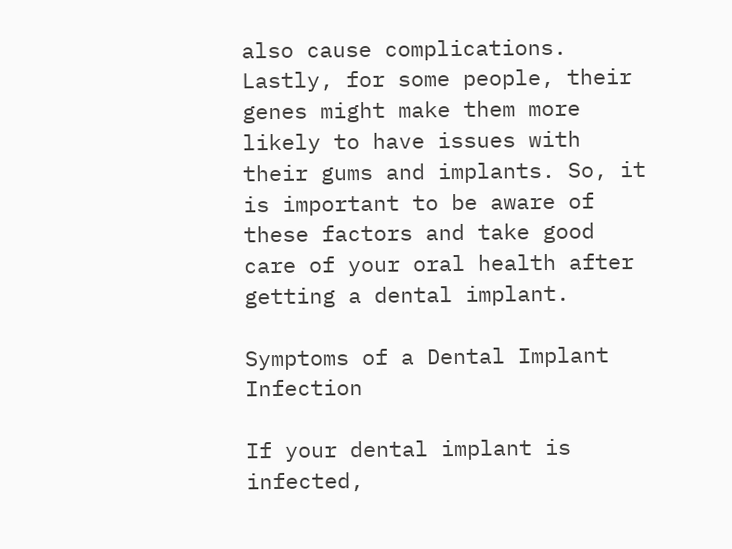also cause complications. Lastly, for some people, their genes might make them more likely to have issues with their gums and implants. So, it is important to be aware of these factors and take good care of your oral health after getting a dental implant.

Symptoms of a Dental Implant Infection

If your dental implant is infected,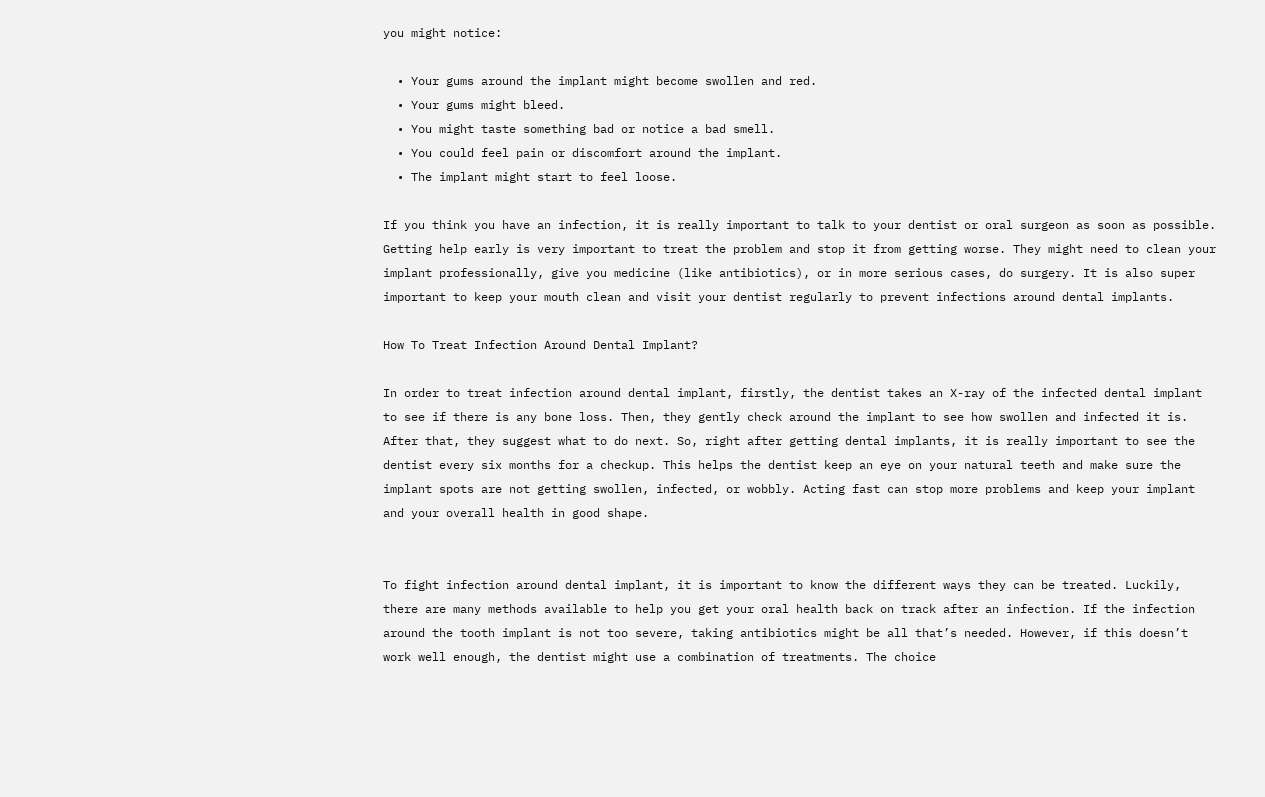you might notice:

  • Your gums around the implant might become swollen and red.
  • Your gums might bleed.
  • You might taste something bad or notice a bad smell.
  • You could feel pain or discomfort around the implant.
  • The implant might start to feel loose.

If you think you have an infection, it is really important to talk to your dentist or oral surgeon as soon as possible. Getting help early is very important to treat the problem and stop it from getting worse. They might need to clean your implant professionally, give you medicine (like antibiotics), or in more serious cases, do surgery. It is also super important to keep your mouth clean and visit your dentist regularly to prevent infections around dental implants.

How To Treat Infection Around Dental Implant?

In order to treat infection around dental implant, firstly, the dentist takes an X-ray of the infected dental implant to see if there is any bone loss. Then, they gently check around the implant to see how swollen and infected it is. After that, they suggest what to do next. So, right after getting dental implants, it is really important to see the dentist every six months for a checkup. This helps the dentist keep an eye on your natural teeth and make sure the implant spots are not getting swollen, infected, or wobbly. Acting fast can stop more problems and keep your implant and your overall health in good shape.


To fight infection around dental implant, it is important to know the different ways they can be treated. Luckily, there are many methods available to help you get your oral health back on track after an infection. If the infection around the tooth implant is not too severe, taking antibiotics might be all that’s needed. However, if this doesn’t work well enough, the dentist might use a combination of treatments. The choice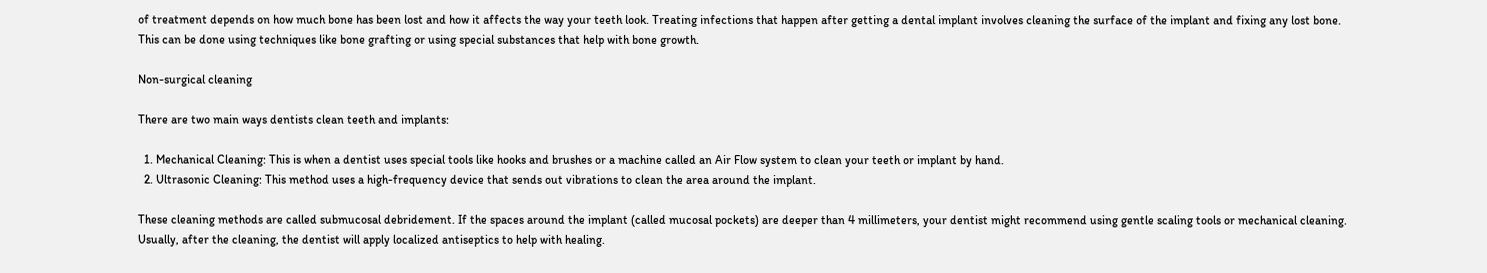of treatment depends on how much bone has been lost and how it affects the way your teeth look. Treating infections that happen after getting a dental implant involves cleaning the surface of the implant and fixing any lost bone. This can be done using techniques like bone grafting or using special substances that help with bone growth.

Non-surgical cleaning

There are two main ways dentists clean teeth and implants:

  1. Mechanical Cleaning: This is when a dentist uses special tools like hooks and brushes or a machine called an Air Flow system to clean your teeth or implant by hand.
  2. Ultrasonic Cleaning: This method uses a high-frequency device that sends out vibrations to clean the area around the implant.

These cleaning methods are called submucosal debridement. If the spaces around the implant (called mucosal pockets) are deeper than 4 millimeters, your dentist might recommend using gentle scaling tools or mechanical cleaning. Usually, after the cleaning, the dentist will apply localized antiseptics to help with healing.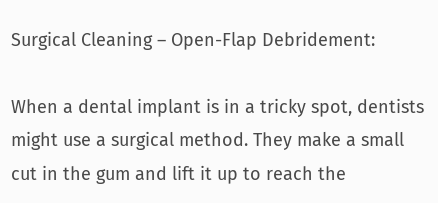Surgical Cleaning – Open-Flap Debridement:

When a dental implant is in a tricky spot, dentists might use a surgical method. They make a small cut in the gum and lift it up to reach the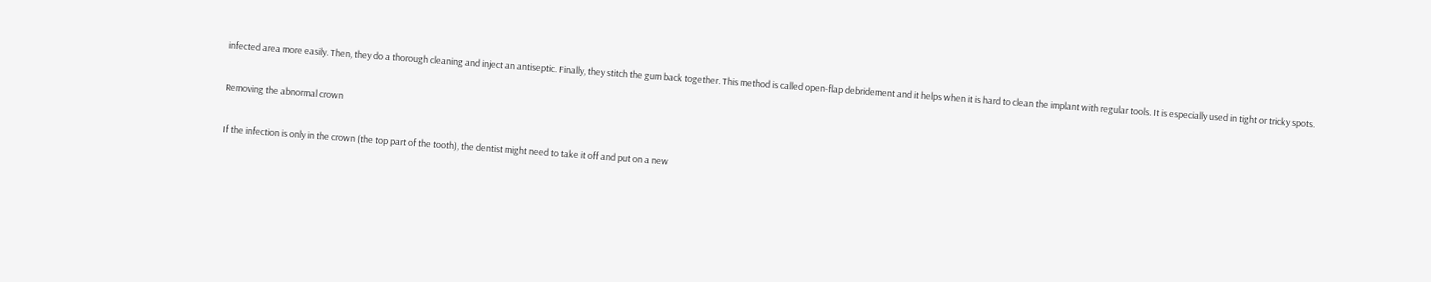infected area more easily. Then, they do a thorough cleaning and inject an antiseptic. Finally, they stitch the gum back together. This method is called open-flap debridement and it helps when it is hard to clean the implant with regular tools. It is especially used in tight or tricky spots.

Removing the abnormal crown

If the infection is only in the crown (the top part of the tooth), the dentist might need to take it off and put on a new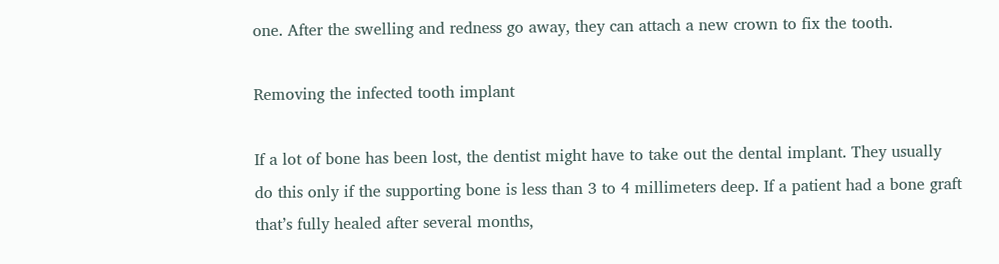one. After the swelling and redness go away, they can attach a new crown to fix the tooth.

Removing the infected tooth implant

If a lot of bone has been lost, the dentist might have to take out the dental implant. They usually do this only if the supporting bone is less than 3 to 4 millimeters deep. If a patient had a bone graft that’s fully healed after several months,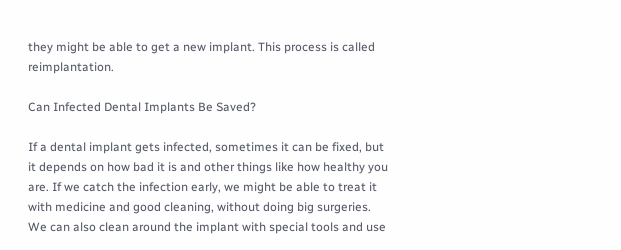they might be able to get a new implant. This process is called reimplantation.

Can Infected Dental Implants Be Saved?

If a dental implant gets infected, sometimes it can be fixed, but it depends on how bad it is and other things like how healthy you are. If we catch the infection early, we might be able to treat it with medicine and good cleaning, without doing big surgeries. We can also clean around the implant with special tools and use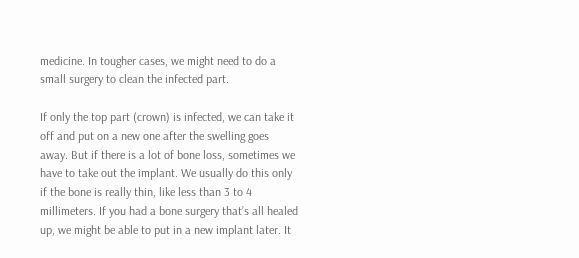medicine. In tougher cases, we might need to do a small surgery to clean the infected part.

If only the top part (crown) is infected, we can take it off and put on a new one after the swelling goes away. But if there is a lot of bone loss, sometimes we have to take out the implant. We usually do this only if the bone is really thin, like less than 3 to 4 millimeters. If you had a bone surgery that’s all healed up, we might be able to put in a new implant later. It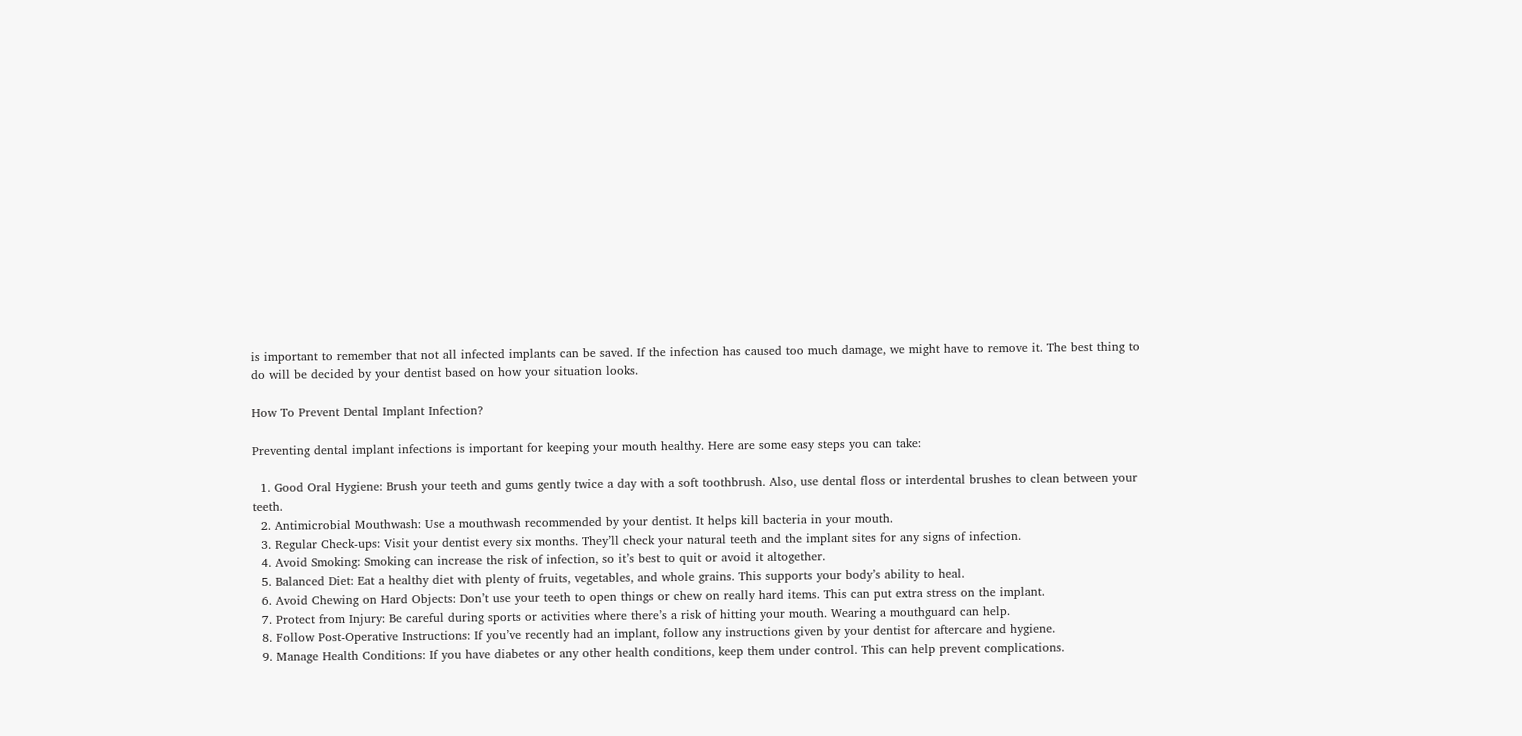is important to remember that not all infected implants can be saved. If the infection has caused too much damage, we might have to remove it. The best thing to do will be decided by your dentist based on how your situation looks.

How To Prevent Dental Implant Infection?

Preventing dental implant infections is important for keeping your mouth healthy. Here are some easy steps you can take:

  1. Good Oral Hygiene: Brush your teeth and gums gently twice a day with a soft toothbrush. Also, use dental floss or interdental brushes to clean between your teeth.
  2. Antimicrobial Mouthwash: Use a mouthwash recommended by your dentist. It helps kill bacteria in your mouth.
  3. Regular Check-ups: Visit your dentist every six months. They’ll check your natural teeth and the implant sites for any signs of infection.
  4. Avoid Smoking: Smoking can increase the risk of infection, so it’s best to quit or avoid it altogether.
  5. Balanced Diet: Eat a healthy diet with plenty of fruits, vegetables, and whole grains. This supports your body’s ability to heal.
  6. Avoid Chewing on Hard Objects: Don’t use your teeth to open things or chew on really hard items. This can put extra stress on the implant.
  7. Protect from Injury: Be careful during sports or activities where there’s a risk of hitting your mouth. Wearing a mouthguard can help.
  8. Follow Post-Operative Instructions: If you’ve recently had an implant, follow any instructions given by your dentist for aftercare and hygiene.
  9. Manage Health Conditions: If you have diabetes or any other health conditions, keep them under control. This can help prevent complications.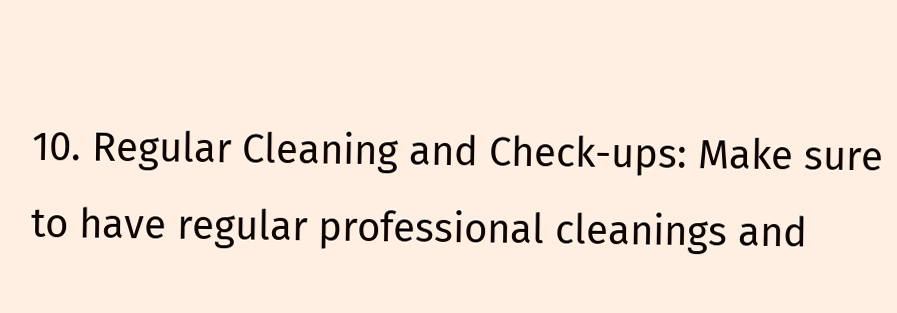10. Regular Cleaning and Check-ups: Make sure to have regular professional cleanings and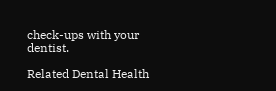check-ups with your dentist.

Related Dental Health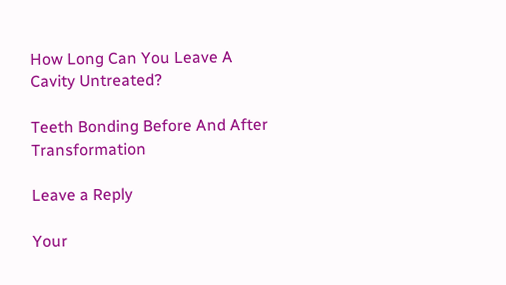How Long Can You Leave A Cavity Untreated?

Teeth Bonding Before And After Transformation

Leave a Reply

Your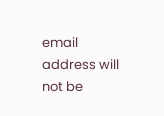email address will not be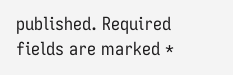published. Required fields are marked *